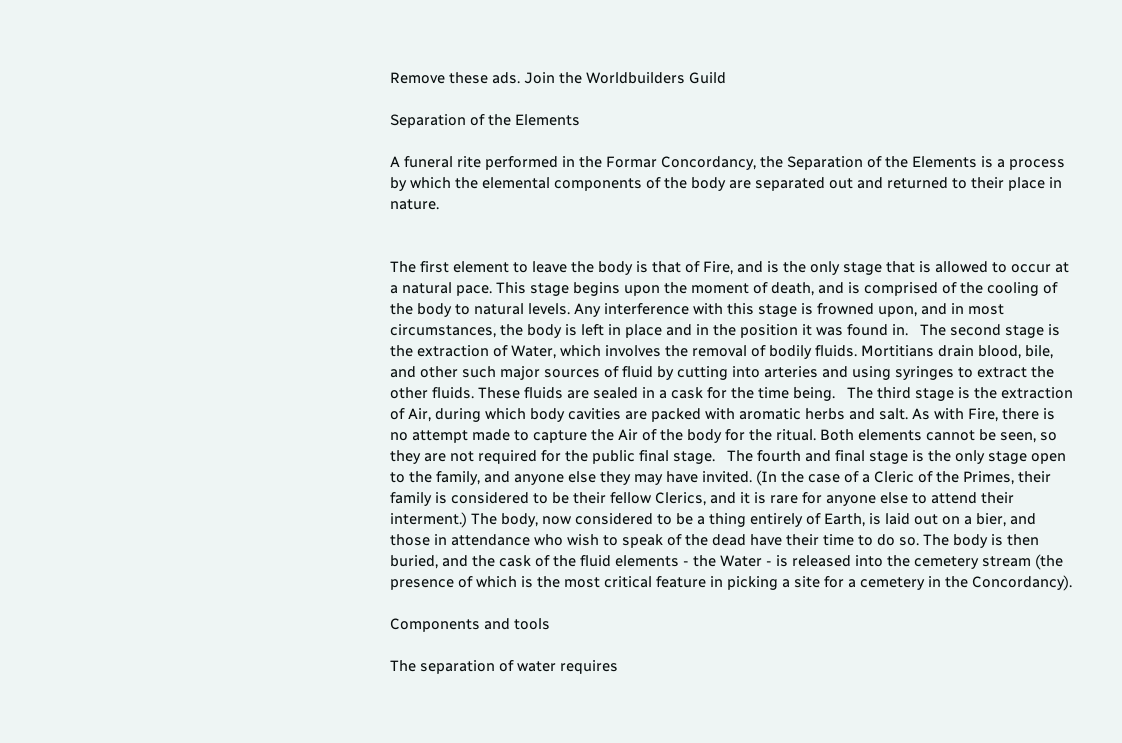Remove these ads. Join the Worldbuilders Guild

Separation of the Elements

A funeral rite performed in the Formar Concordancy, the Separation of the Elements is a process by which the elemental components of the body are separated out and returned to their place in nature.


The first element to leave the body is that of Fire, and is the only stage that is allowed to occur at a natural pace. This stage begins upon the moment of death, and is comprised of the cooling of the body to natural levels. Any interference with this stage is frowned upon, and in most circumstances, the body is left in place and in the position it was found in.   The second stage is the extraction of Water, which involves the removal of bodily fluids. Mortitians drain blood, bile, and other such major sources of fluid by cutting into arteries and using syringes to extract the other fluids. These fluids are sealed in a cask for the time being.   The third stage is the extraction of Air, during which body cavities are packed with aromatic herbs and salt. As with Fire, there is no attempt made to capture the Air of the body for the ritual. Both elements cannot be seen, so they are not required for the public final stage.   The fourth and final stage is the only stage open to the family, and anyone else they may have invited. (In the case of a Cleric of the Primes, their family is considered to be their fellow Clerics, and it is rare for anyone else to attend their interment.) The body, now considered to be a thing entirely of Earth, is laid out on a bier, and those in attendance who wish to speak of the dead have their time to do so. The body is then buried, and the cask of the fluid elements - the Water - is released into the cemetery stream (the presence of which is the most critical feature in picking a site for a cemetery in the Concordancy).

Components and tools

The separation of water requires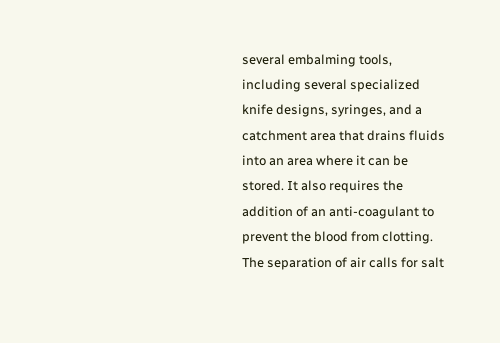several embalming tools, including several specialized knife designs, syringes, and a catchment area that drains fluids into an area where it can be stored. It also requires the addition of an anti-coagulant to prevent the blood from clotting.   The separation of air calls for salt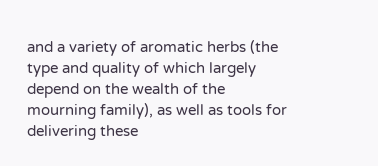and a variety of aromatic herbs (the type and quality of which largely depend on the wealth of the mourning family), as well as tools for delivering these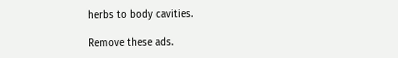herbs to body cavities.

Remove these ads.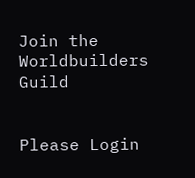Join the Worldbuilders Guild


Please Login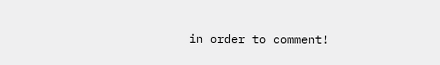in order to comment!